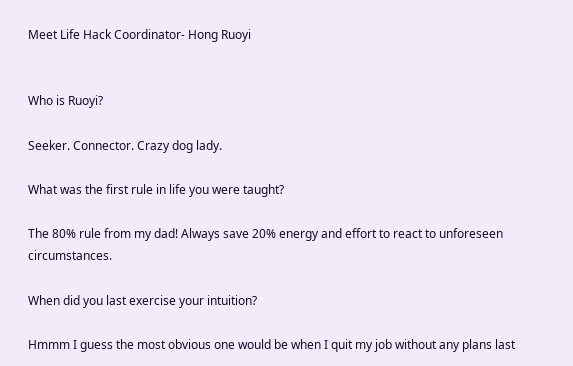Meet Life Hack Coordinator- Hong Ruoyi


Who is Ruoyi?

Seeker. Connector. Crazy dog lady.

What was the first rule in life you were taught?

The 80% rule from my dad! Always save 20% energy and effort to react to unforeseen circumstances.

When did you last exercise your intuition?

Hmmm I guess the most obvious one would be when I quit my job without any plans last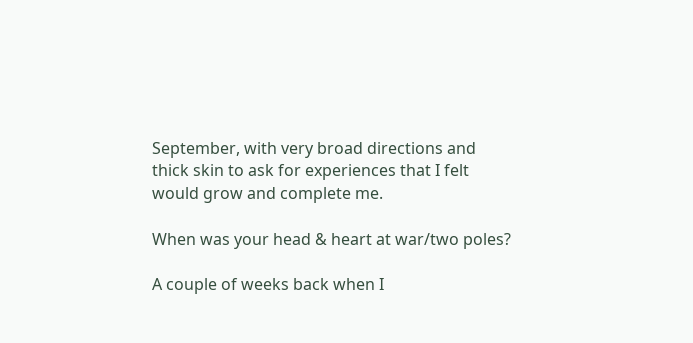September, with very broad directions and thick skin to ask for experiences that I felt would grow and complete me.

When was your head & heart at war/two poles?

A couple of weeks back when I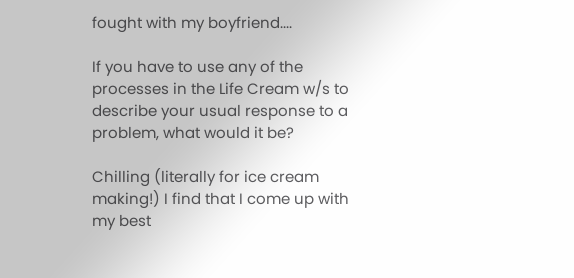fought with my boyfriend....

If you have to use any of the processes in the Life Cream w/s to describe your usual response to a problem, what would it be?

Chilling (literally for ice cream making!) I find that I come up with my best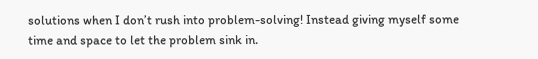solutions when I don’t rush into problem-solving! Instead giving myself some time and space to let the problem sink in.